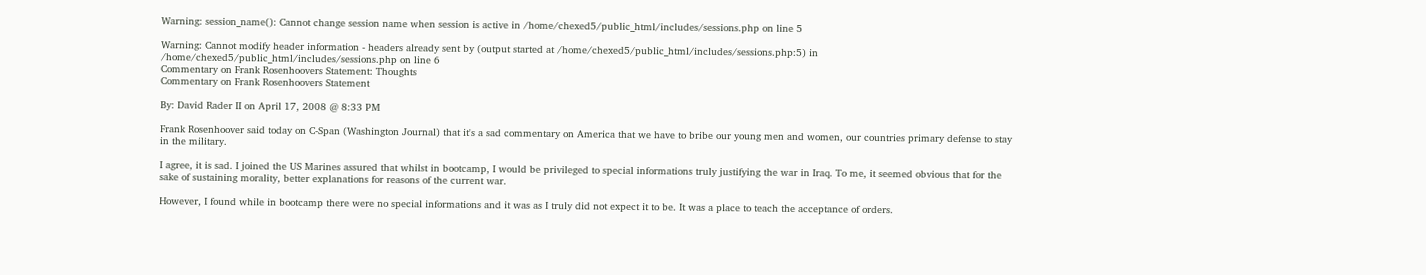Warning: session_name(): Cannot change session name when session is active in /home/chexed5/public_html/includes/sessions.php on line 5

Warning: Cannot modify header information - headers already sent by (output started at /home/chexed5/public_html/includes/sessions.php:5) in /home/chexed5/public_html/includes/sessions.php on line 6
Commentary on Frank Rosenhoovers Statement: Thoughts
Commentary on Frank Rosenhoovers Statement

By: David Rader II on April 17, 2008 @ 8:33 PM

Frank Rosenhoover said today on C-Span (Washington Journal) that it's a sad commentary on America that we have to bribe our young men and women, our countries primary defense to stay in the military.

I agree, it is sad. I joined the US Marines assured that whilst in bootcamp, I would be privileged to special informations truly justifying the war in Iraq. To me, it seemed obvious that for the sake of sustaining morality, better explanations for reasons of the current war.

However, I found while in bootcamp there were no special informations and it was as I truly did not expect it to be. It was a place to teach the acceptance of orders.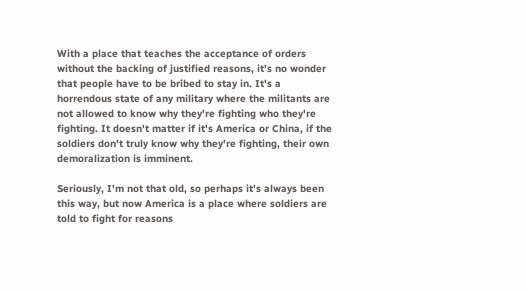With a place that teaches the acceptance of orders without the backing of justified reasons, it's no wonder that people have to be bribed to stay in. It's a horrendous state of any military where the militants are not allowed to know why they're fighting who they're fighting. It doesn't matter if it's America or China, if the soldiers don't truly know why they're fighting, their own demoralization is imminent.

Seriously, I'm not that old, so perhaps it's always been this way, but now America is a place where soldiers are told to fight for reasons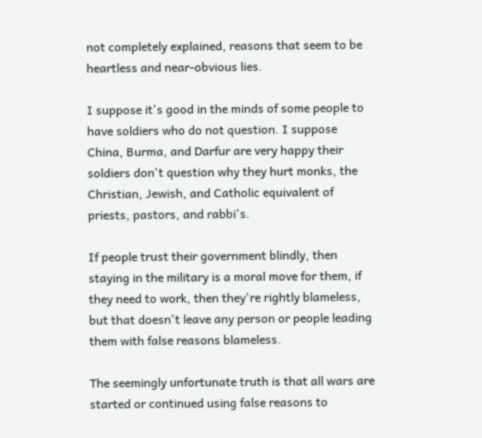not completely explained, reasons that seem to be heartless and near-obvious lies.

I suppose it's good in the minds of some people to have soldiers who do not question. I suppose China, Burma, and Darfur are very happy their soldiers don't question why they hurt monks, the Christian, Jewish, and Catholic equivalent of priests, pastors, and rabbi's.

If people trust their government blindly, then staying in the military is a moral move for them, if they need to work, then they're rightly blameless, but that doesn't leave any person or people leading them with false reasons blameless.

The seemingly unfortunate truth is that all wars are started or continued using false reasons to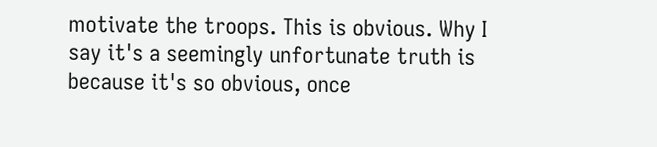motivate the troops. This is obvious. Why I say it's a seemingly unfortunate truth is because it's so obvious, once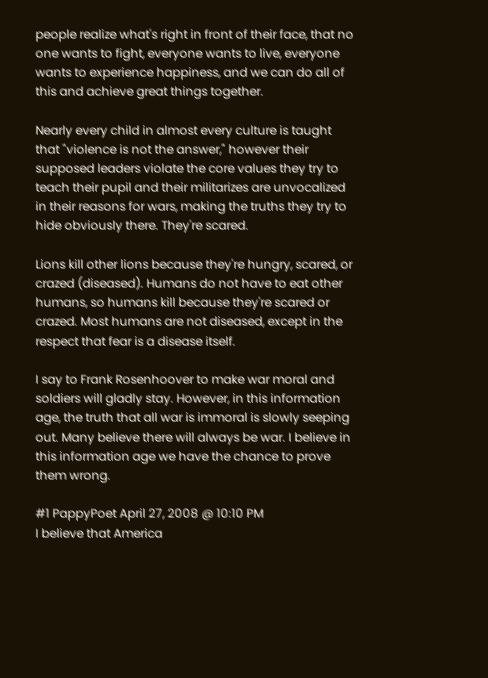people realize what's right in front of their face, that no one wants to fight, everyone wants to live, everyone wants to experience happiness, and we can do all of this and achieve great things together.

Nearly every child in almost every culture is taught that "violence is not the answer," however their supposed leaders violate the core values they try to teach their pupil and their militarizes are unvocalized in their reasons for wars, making the truths they try to hide obviously there. They're scared.

Lions kill other lions because they're hungry, scared, or crazed (diseased). Humans do not have to eat other humans, so humans kill because they're scared or crazed. Most humans are not diseased, except in the respect that fear is a disease itself.

I say to Frank Rosenhoover to make war moral and soldiers will gladly stay. However, in this information age, the truth that all war is immoral is slowly seeping out. Many believe there will always be war. I believe in this information age we have the chance to prove them wrong.

#1 PappyPoet April 27, 2008 @ 10:10 PM
I believe that America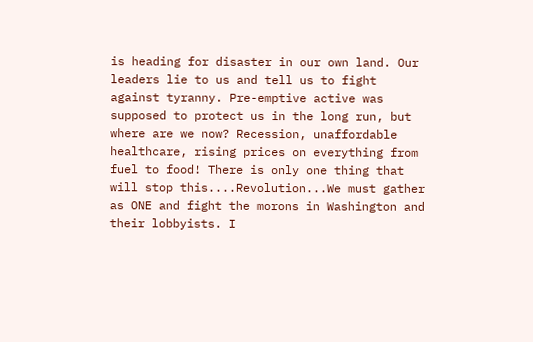is heading for disaster in our own land. Our leaders lie to us and tell us to fight against tyranny. Pre-emptive active was supposed to protect us in the long run, but where are we now? Recession, unaffordable healthcare, rising prices on everything from fuel to food! There is only one thing that will stop this....Revolution...We must gather as ONE and fight the morons in Washington and their lobbyists. I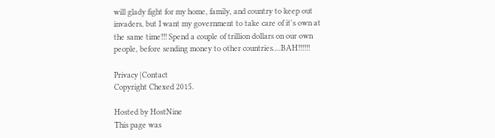will glady fight for my home, family, and country to keep out invaders, but I want my government to take care of it's own at the same time!!! Spend a couple of trillion dollars on our own people, before sending money to other countries....BAH!!!!!!

Privacy |Contact
Copyright Chexed 2015.

Hosted by HostNine
This page was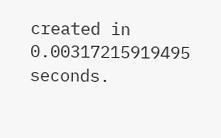created in 0.00317215919495 seconds.